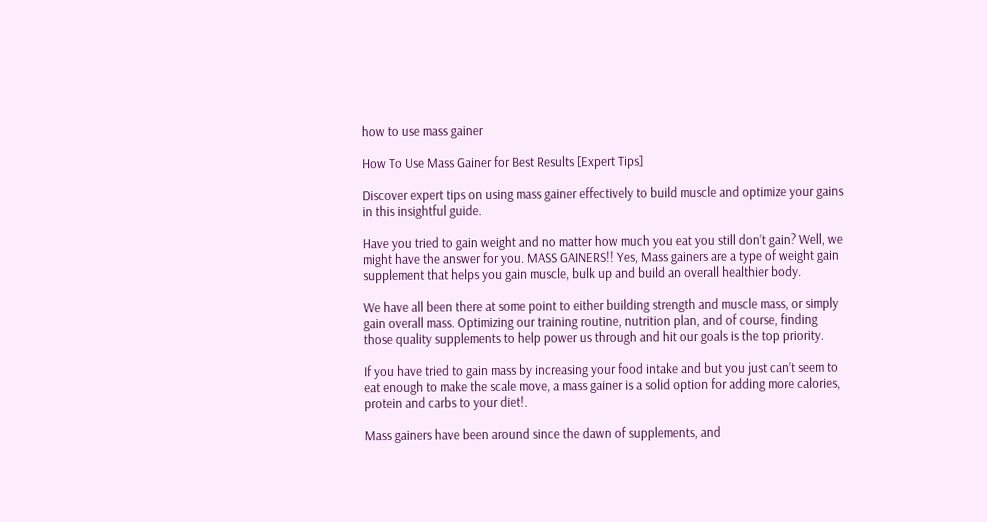how to use mass gainer

How To Use Mass Gainer for Best Results [Expert Tips]

Discover expert tips on using mass gainer effectively to build muscle and optimize your gains in this insightful guide.

Have you tried to gain weight and no matter how much you eat you still don’t gain? Well, we might have the answer for you. MASS GAINERS!! Yes, Mass gainers are a type of weight gain supplement that helps you gain muscle, bulk up and build an overall healthier body.

We have all been there at some point to either building strength and muscle mass, or simply gain overall mass. Optimizing our training routine, nutrition plan, and of course, finding those quality supplements to help power us through and hit our goals is the top priority.

If you have tried to gain mass by increasing your food intake and but you just can’t seem to eat enough to make the scale move, a mass gainer is a solid option for adding more calories, protein and carbs to your diet!.

Mass gainers have been around since the dawn of supplements, and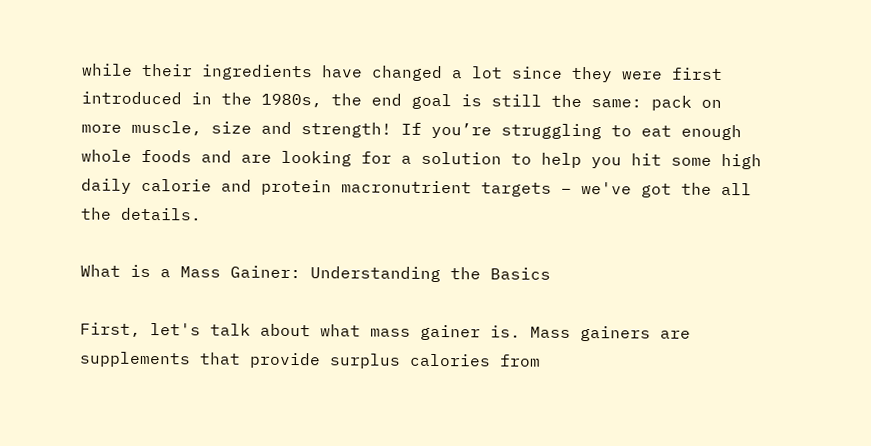while their ingredients have changed a lot since they were first introduced in the 1980s, the end goal is still the same: pack on more muscle, size and strength! If you’re struggling to eat enough whole foods and are looking for a solution to help you hit some high daily calorie and protein macronutrient targets – we've got the all the details.

What is a Mass Gainer: Understanding the Basics

First, let's talk about what mass gainer is. Mass gainers are supplements that provide surplus calories from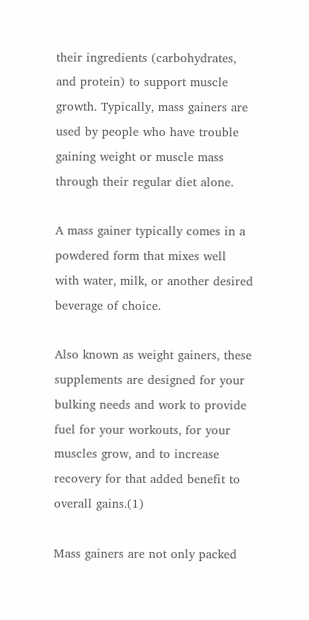their ingredients (carbohydrates, and protein) to support muscle growth. Typically, mass gainers are used by people who have trouble gaining weight or muscle mass through their regular diet alone.

A mass gainer typically comes in a powdered form that mixes well with water, milk, or another desired beverage of choice.

Also known as weight gainers, these supplements are designed for your bulking needs and work to provide fuel for your workouts, for your muscles grow, and to increase recovery for that added benefit to overall gains.(1)

Mass gainers are not only packed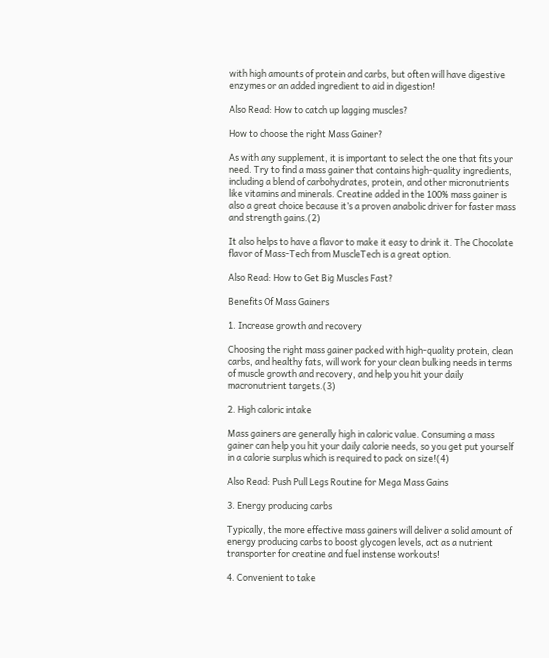with high amounts of protein and carbs, but often will have digestive enzymes or an added ingredient to aid in digestion!

Also Read: How to catch up lagging muscles?

How to choose the right Mass Gainer?

As with any supplement, it is important to select the one that fits your need. Try to find a mass gainer that contains high-quality ingredients, including a blend of carbohydrates, protein, and other micronutrients like vitamins and minerals. Creatine added in the 100% mass gainer is also a great choice because it’s a proven anabolic driver for faster mass and strength gains.(2)

It also helps to have a flavor to make it easy to drink it. The Chocolate flavor of Mass-Tech from MuscleTech is a great option.

Also Read: How to Get Big Muscles Fast?

Benefits Of Mass Gainers

1. Increase growth and recovery

Choosing the right mass gainer packed with high-quality protein, clean carbs, and healthy fats, will work for your clean bulking needs in terms of muscle growth and recovery, and help you hit your daily macronutrient targets.(3)

2. High caloric intake

Mass gainers are generally high in caloric value. Consuming a mass gainer can help you hit your daily calorie needs, so you get put yourself in a calorie surplus which is required to pack on size!(4)

Also Read: Push Pull Legs Routine for Mega Mass Gains

3. Energy producing carbs

Typically, the more effective mass gainers will deliver a solid amount of energy producing carbs to boost glycogen levels, act as a nutrient transporter for creatine and fuel instense workouts!

4. Convenient to take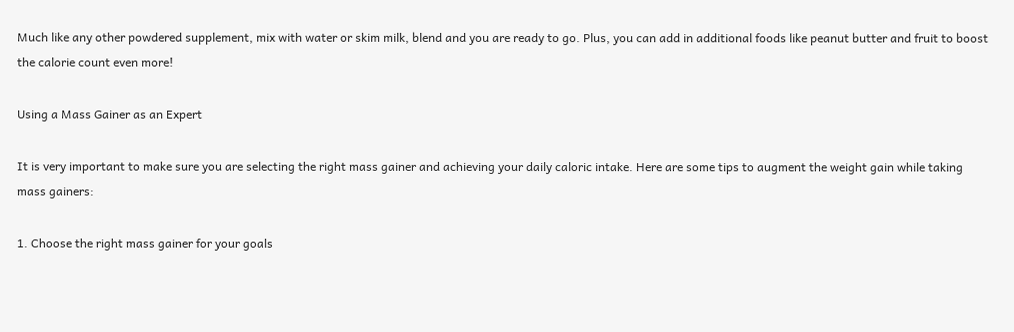Much like any other powdered supplement, mix with water or skim milk, blend and you are ready to go. Plus, you can add in additional foods like peanut butter and fruit to boost the calorie count even more!

Using a Mass Gainer as an Expert

It is very important to make sure you are selecting the right mass gainer and achieving your daily caloric intake. Here are some tips to augment the weight gain while taking mass gainers:

1. Choose the right mass gainer for your goals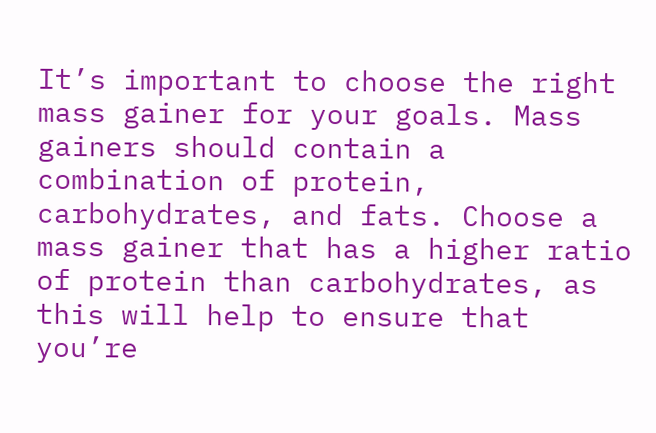It’s important to choose the right mass gainer for your goals. Mass gainers should contain a combination of protein, carbohydrates, and fats. Choose a mass gainer that has a higher ratio of protein than carbohydrates, as this will help to ensure that you’re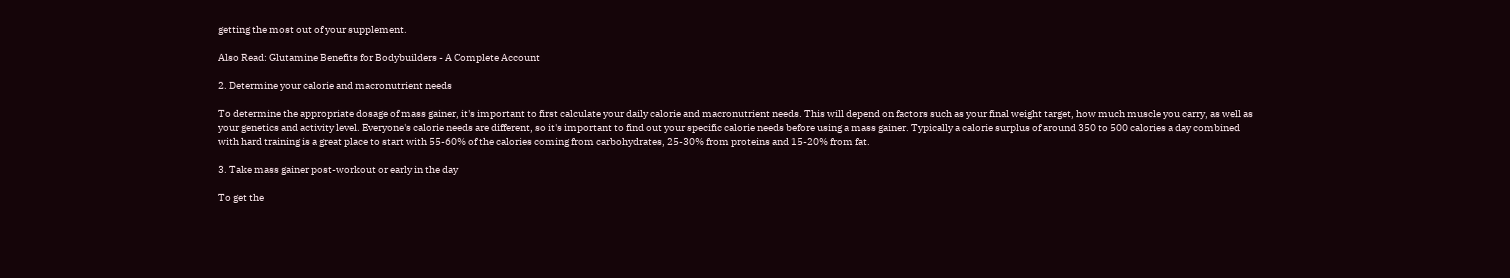getting the most out of your supplement.

Also Read: Glutamine Benefits for Bodybuilders - A Complete Account

2. Determine your calorie and macronutrient needs

To determine the appropriate dosage of mass gainer, it's important to first calculate your daily calorie and macronutrient needs. This will depend on factors such as your final weight target, how much muscle you carry, as well as your genetics and activity level. Everyone's calorie needs are different, so it's important to find out your specific calorie needs before using a mass gainer. Typically a calorie surplus of around 350 to 500 calories a day combined with hard training is a great place to start with 55-60% of the calories coming from carbohydrates, 25-30% from proteins and 15-20% from fat.

3. Take mass gainer post-workout or early in the day

To get the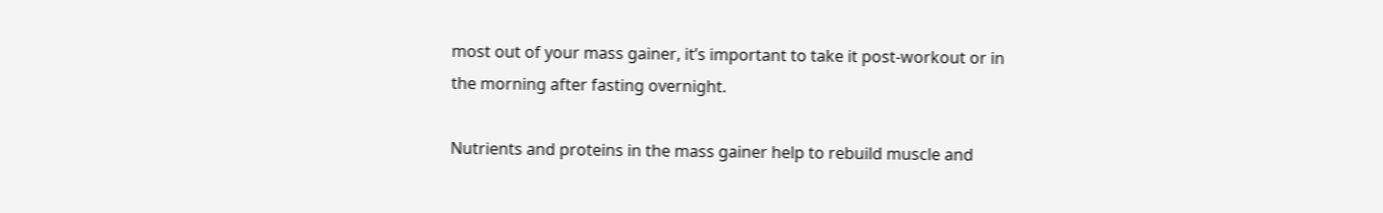most out of your mass gainer, it’s important to take it post-workout or in the morning after fasting overnight.

Nutrients and proteins in the mass gainer help to rebuild muscle and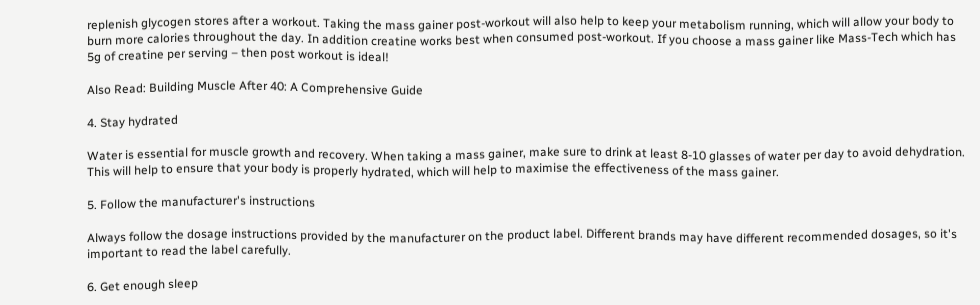replenish glycogen stores after a workout. Taking the mass gainer post-workout will also help to keep your metabolism running, which will allow your body to burn more calories throughout the day. In addition creatine works best when consumed post-workout. If you choose a mass gainer like Mass-Tech which has 5g of creatine per serving – then post workout is ideal!

Also Read: Building Muscle After 40: A Comprehensive Guide

4. Stay hydrated

Water is essential for muscle growth and recovery. When taking a mass gainer, make sure to drink at least 8-10 glasses of water per day to avoid dehydration. This will help to ensure that your body is properly hydrated, which will help to maximise the effectiveness of the mass gainer.

5. Follow the manufacturer's instructions

Always follow the dosage instructions provided by the manufacturer on the product label. Different brands may have different recommended dosages, so it's important to read the label carefully.

6. Get enough sleep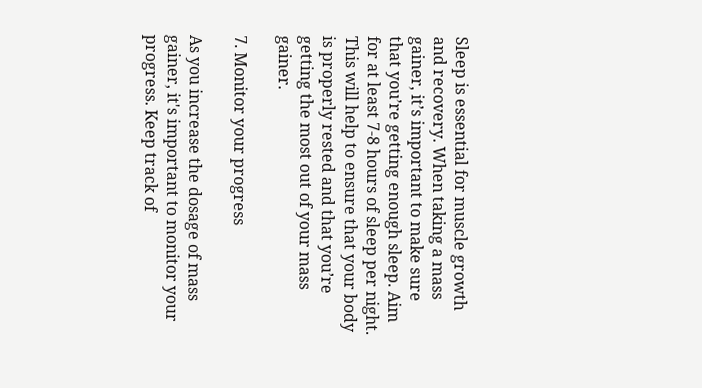Sleep is essential for muscle growth and recovery. When taking a mass gainer, it’s important to make sure that you’re getting enough sleep. Aim for at least 7-8 hours of sleep per night. This will help to ensure that your body is properly rested and that you’re getting the most out of your mass gainer.

7. Monitor your progress

As you increase the dosage of mass gainer, it's important to monitor your progress. Keep track of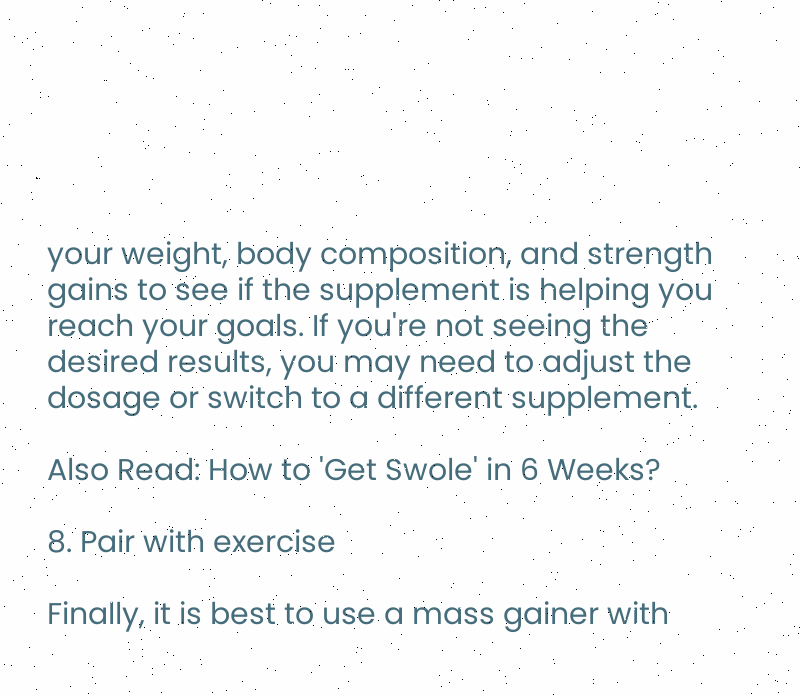your weight, body composition, and strength gains to see if the supplement is helping you reach your goals. If you're not seeing the desired results, you may need to adjust the dosage or switch to a different supplement.

Also Read: How to 'Get Swole' in 6 Weeks?

8. Pair with exercise

Finally, it is best to use a mass gainer with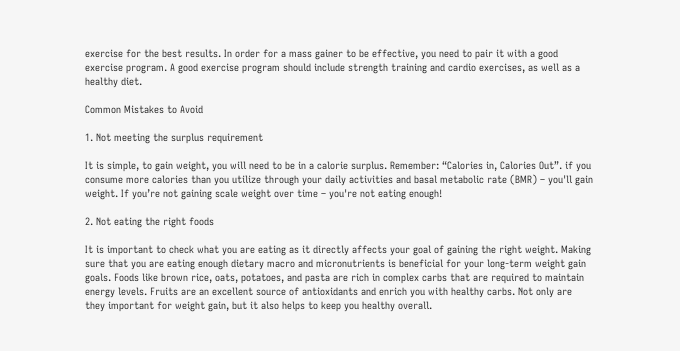exercise for the best results. In order for a mass gainer to be effective, you need to pair it with a good exercise program. A good exercise program should include strength training and cardio exercises, as well as a healthy diet.

Common Mistakes to Avoid

1. Not meeting the surplus requirement

It is simple, to gain weight, you will need to be in a calorie surplus. Remember: “Calories in, Calories Out”. if you consume more calories than you utilize through your daily activities and basal metabolic rate (BMR) – you'll gain weight. If you’re not gaining scale weight over time – you're not eating enough!

2. Not eating the right foods

It is important to check what you are eating as it directly affects your goal of gaining the right weight. Making sure that you are eating enough dietary macro and micronutrients is beneficial for your long-term weight gain goals. Foods like brown rice, oats, potatoes, and pasta are rich in complex carbs that are required to maintain energy levels. Fruits are an excellent source of antioxidants and enrich you with healthy carbs. Not only are they important for weight gain, but it also helps to keep you healthy overall.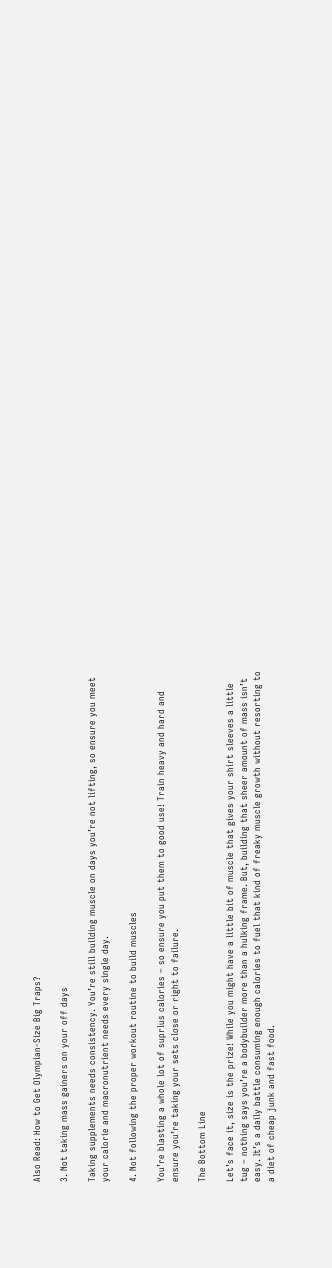Also Read: How to Get Olympian-Size Big Traps?

3. Not taking mass gainers on your off days

Taking supplements needs consistency. You’re still building muscle on days you’re not lifting, so ensure you meet your calorie and macronutrient needs every single day.

4. Not following the proper workout routine to build muscles

You’re blasting a whole lot of suprlus calories – so ensure you put them to good use! Train heavy and hard and ensure you’re taking your sets close or right to failure.

The Bottom Line

Let’s face it, size is the prize! While you might have a little bit of muscle that gives your shirt sleeves a little tug – nothing says you’re a bodybuilder more than a hulking frame. But, building that sheer amount of mass isn’t easy. It’s a daily battle consuming enough calories to fuel that kind of freaky muscle growth without resorting to a diet of cheap junk and fast food.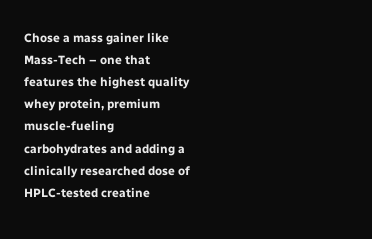Chose a mass gainer like Mass-Tech – one that features the highest quality whey protein, premium muscle-fueling carbohydrates and adding a clinically researched dose of HPLC-tested creatine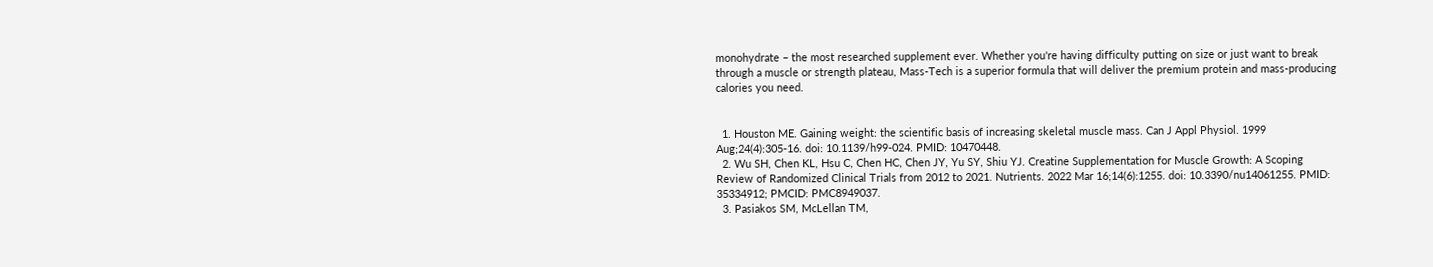monohydrate – the most researched supplement ever. Whether you're having difficulty putting on size or just want to break through a muscle or strength plateau, Mass-Tech is a superior formula that will deliver the premium protein and mass-producing calories you need.


  1. Houston ME. Gaining weight: the scientific basis of increasing skeletal muscle mass. Can J Appl Physiol. 1999 Aug;24(4):305-16. doi: 10.1139/h99-024. PMID: 10470448.
  2. Wu SH, Chen KL, Hsu C, Chen HC, Chen JY, Yu SY, Shiu YJ. Creatine Supplementation for Muscle Growth: A Scoping Review of Randomized Clinical Trials from 2012 to 2021. Nutrients. 2022 Mar 16;14(6):1255. doi: 10.3390/nu14061255. PMID: 35334912; PMCID: PMC8949037.
  3. Pasiakos SM, McLellan TM,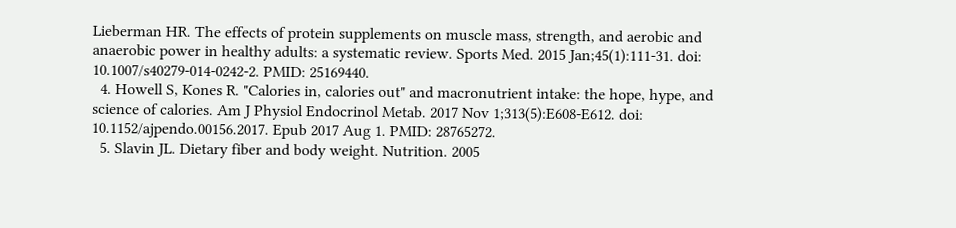Lieberman HR. The effects of protein supplements on muscle mass, strength, and aerobic and anaerobic power in healthy adults: a systematic review. Sports Med. 2015 Jan;45(1):111-31. doi: 10.1007/s40279-014-0242-2. PMID: 25169440.
  4. Howell S, Kones R. "Calories in, calories out" and macronutrient intake: the hope, hype, and science of calories. Am J Physiol Endocrinol Metab. 2017 Nov 1;313(5):E608-E612. doi: 10.1152/ajpendo.00156.2017. Epub 2017 Aug 1. PMID: 28765272.
  5. Slavin JL. Dietary fiber and body weight. Nutrition. 2005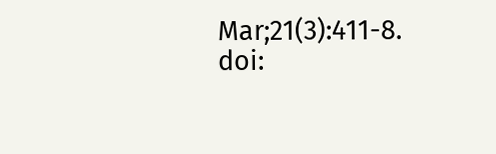Mar;21(3):411-8. doi: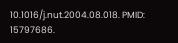10.1016/j.nut.2004.08.018. PMID: 15797686.